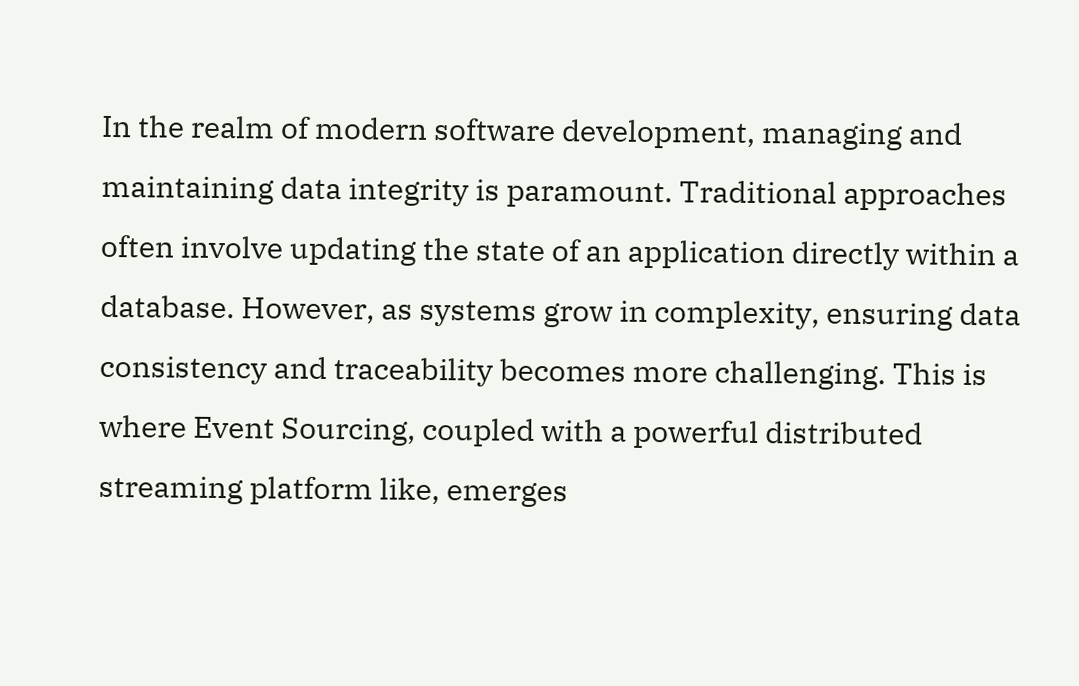In the realm of modern software development, managing and maintaining data integrity is paramount. Traditional approaches often involve updating the state of an application directly within a database. However, as systems grow in complexity, ensuring data consistency and traceability becomes more challenging. This is where Event Sourcing, coupled with a powerful distributed streaming platform like, emerges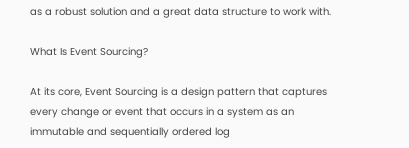as a robust solution and a great data structure to work with.

What Is Event Sourcing?

At its core, Event Sourcing is a design pattern that captures every change or event that occurs in a system as an immutable and sequentially ordered log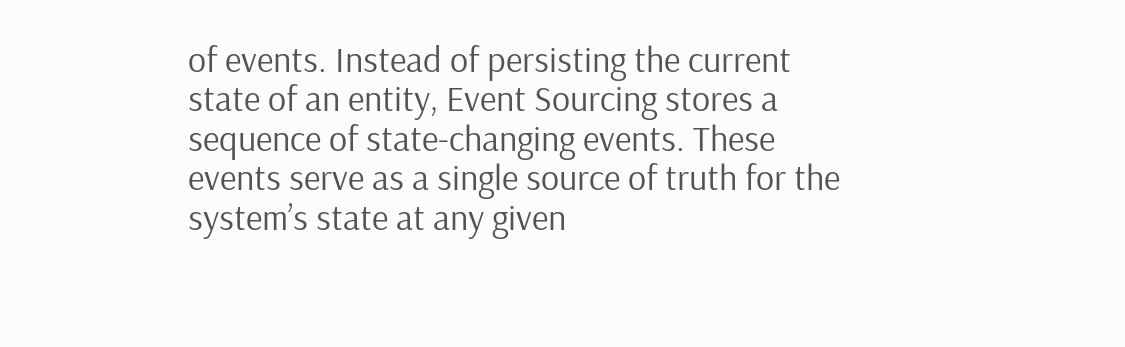of events. Instead of persisting the current state of an entity, Event Sourcing stores a sequence of state-changing events. These events serve as a single source of truth for the system’s state at any given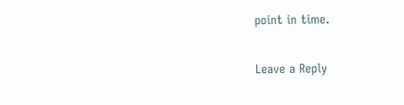point in time.

Leave a Reply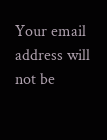Your email address will not be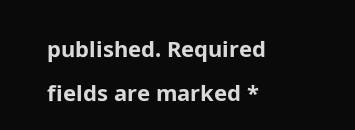published. Required fields are marked *